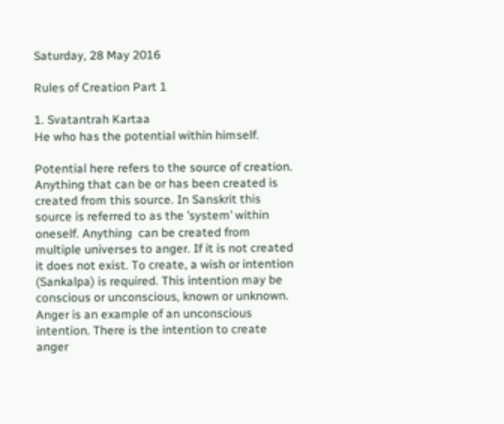Saturday, 28 May 2016

Rules of Creation Part 1

1. Svatantrah Kartaa
He who has the potential within himself.

Potential here refers to the source of creation. Anything that can be or has been created is created from this source. In Sanskrit this source is referred to as the ’system’ within oneself. Anything  can be created from multiple universes to anger. If it is not created it does not exist. To create, a wish or intention (Sankalpa) is required. This intention may be conscious or unconscious, known or unknown. Anger is an example of an unconscious intention. There is the intention to create anger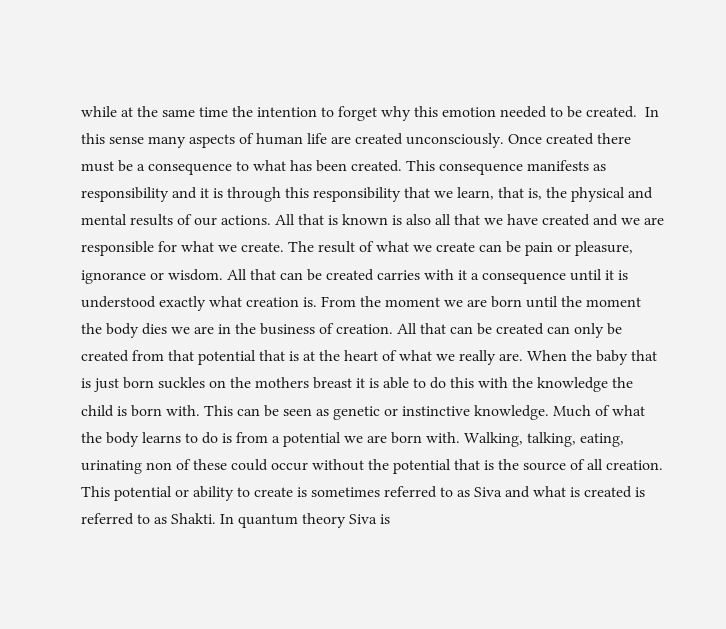while at the same time the intention to forget why this emotion needed to be created.  In this sense many aspects of human life are created unconsciously. Once created there must be a consequence to what has been created. This consequence manifests as responsibility and it is through this responsibility that we learn, that is, the physical and mental results of our actions. All that is known is also all that we have created and we are responsible for what we create. The result of what we create can be pain or pleasure, ignorance or wisdom. All that can be created carries with it a consequence until it is understood exactly what creation is. From the moment we are born until the moment the body dies we are in the business of creation. All that can be created can only be created from that potential that is at the heart of what we really are. When the baby that is just born suckles on the mothers breast it is able to do this with the knowledge the child is born with. This can be seen as genetic or instinctive knowledge. Much of what the body learns to do is from a potential we are born with. Walking, talking, eating, urinating non of these could occur without the potential that is the source of all creation. This potential or ability to create is sometimes referred to as Siva and what is created is referred to as Shakti. In quantum theory Siva is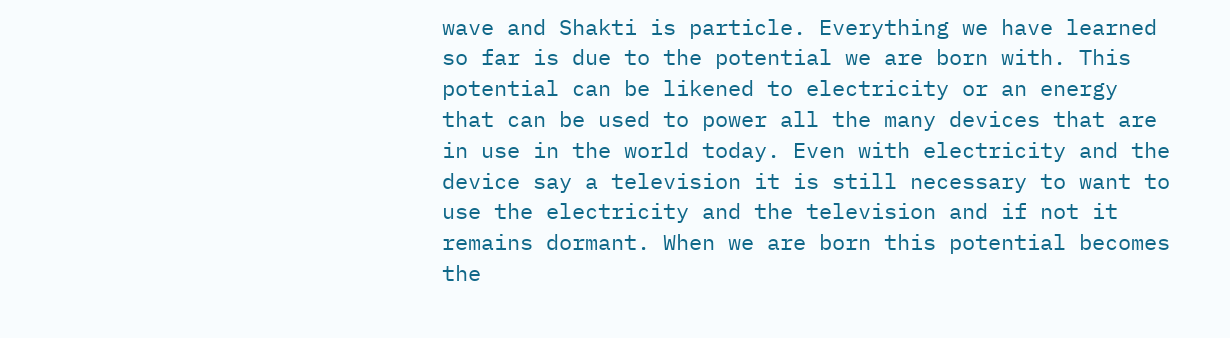wave and Shakti is particle. Everything we have learned so far is due to the potential we are born with. This potential can be likened to electricity or an energy that can be used to power all the many devices that are in use in the world today. Even with electricity and the device say a television it is still necessary to want to use the electricity and the television and if not it remains dormant. When we are born this potential becomes the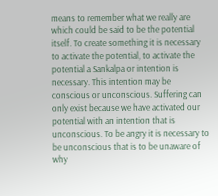means to remember what we really are which could be said to be the potential itself. To create something it is necessary to activate the potential, to activate the potential a Sankalpa or intention is necessary. This intention may be conscious or unconscious. Suffering can only exist because we have activated our potential with an intention that is unconscious. To be angry it is necessary to be unconscious that is to be unaware of why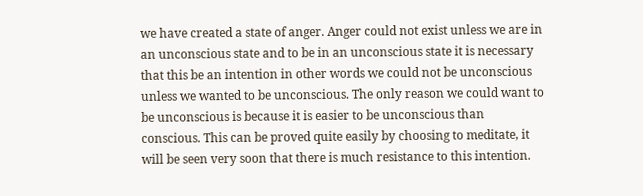we have created a state of anger. Anger could not exist unless we are in an unconscious state and to be in an unconscious state it is necessary that this be an intention in other words we could not be unconscious unless we wanted to be unconscious. The only reason we could want to be unconscious is because it is easier to be unconscious than conscious. This can be proved quite easily by choosing to meditate, it will be seen very soon that there is much resistance to this intention.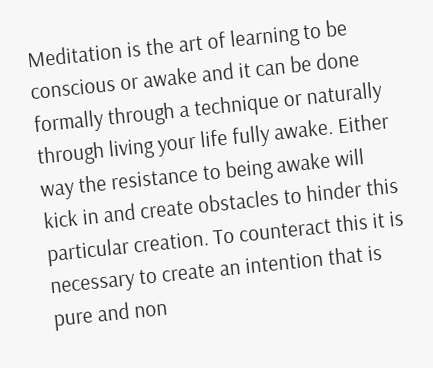Meditation is the art of learning to be conscious or awake and it can be done formally through a technique or naturally through living your life fully awake. Either way the resistance to being awake will kick in and create obstacles to hinder this particular creation. To counteract this it is necessary to create an intention that is pure and non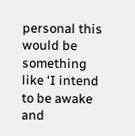personal this would be something like ‘I intend to be awake and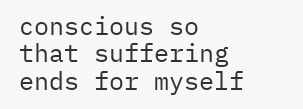conscious so that suffering ends for myself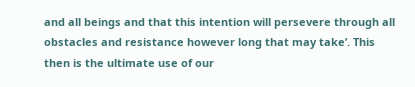and all beings and that this intention will persevere through all obstacles and resistance however long that may take’. This then is the ultimate use of our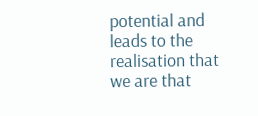potential and leads to the realisation that we are that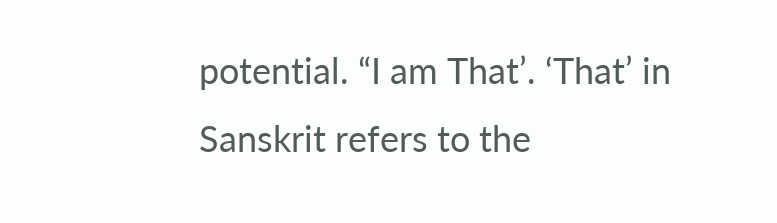potential. “I am That’. ‘That’ in Sanskrit refers to the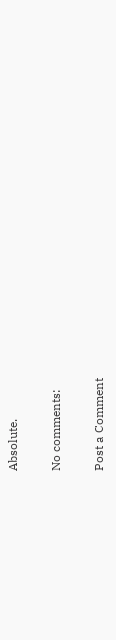Absolute.

No comments:

Post a Comment